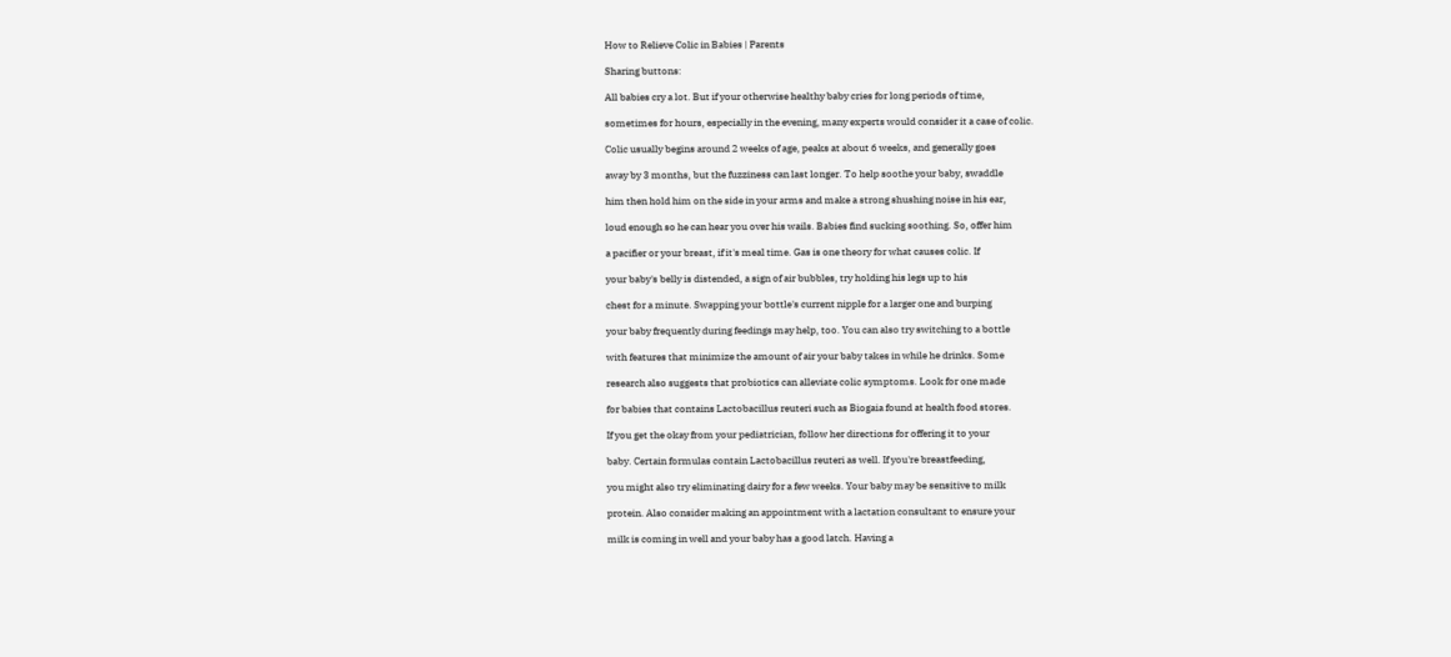How to Relieve Colic in Babies | Parents

Sharing buttons:

All babies cry a lot. But if your otherwise healthy baby cries for long periods of time,

sometimes for hours, especially in the evening, many experts would consider it a case of colic.

Colic usually begins around 2 weeks of age, peaks at about 6 weeks, and generally goes

away by 3 months, but the fuzziness can last longer. To help soothe your baby, swaddle

him then hold him on the side in your arms and make a strong shushing noise in his ear,

loud enough so he can hear you over his wails. Babies find sucking soothing. So, offer him

a pacifier or your breast, if it's meal time. Gas is one theory for what causes colic. If

your baby's belly is distended, a sign of air bubbles, try holding his legs up to his

chest for a minute. Swapping your bottle's current nipple for a larger one and burping

your baby frequently during feedings may help, too. You can also try switching to a bottle

with features that minimize the amount of air your baby takes in while he drinks. Some

research also suggests that probiotics can alleviate colic symptoms. Look for one made

for babies that contains Lactobacillus reuteri such as Biogaia found at health food stores.

If you get the okay from your pediatrician, follow her directions for offering it to your

baby. Certain formulas contain Lactobacillus reuteri as well. If you're breastfeeding,

you might also try eliminating dairy for a few weeks. Your baby may be sensitive to milk

protein. Also consider making an appointment with a lactation consultant to ensure your

milk is coming in well and your baby has a good latch. Having a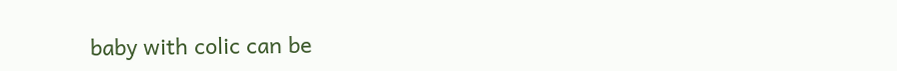baby with colic can be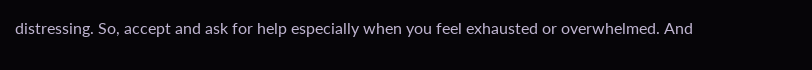distressing. So, accept and ask for help especially when you feel exhausted or overwhelmed. And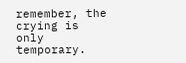remember, the crying is only temporary.